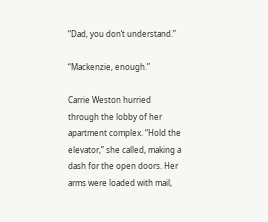“Dad, you don’t understand.”

“Mackenzie, enough.”

Carrie Weston hurried through the lobby of her apartment complex. “Hold the elevator,” she called, making a dash for the open doors. Her arms were loaded with mail,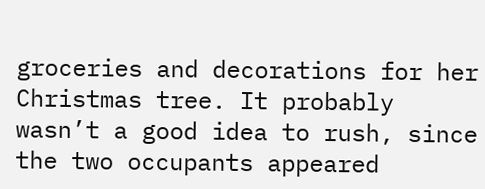groceries and decorations for her Christmas tree. It probably wasn’t a good idea to rush, since the two occupants appeared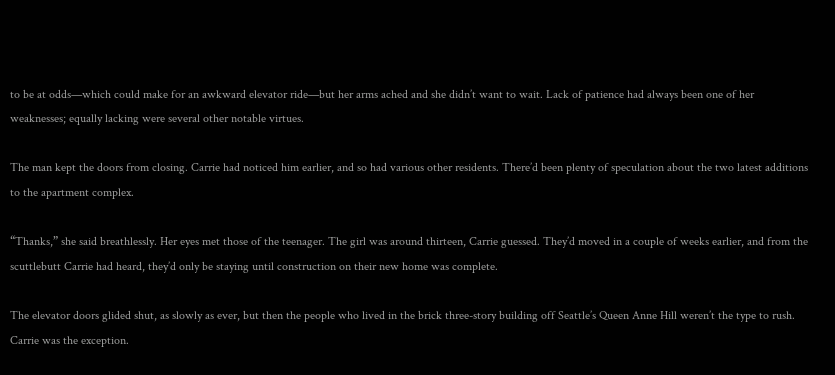to be at odds—which could make for an awkward elevator ride—but her arms ached and she didn’t want to wait. Lack of patience had always been one of her weaknesses; equally lacking were several other notable virtues.

The man kept the doors from closing. Carrie had noticed him earlier, and so had various other residents. There’d been plenty of speculation about the two latest additions to the apartment complex.

“Thanks,” she said breathlessly. Her eyes met those of the teenager. The girl was around thirteen, Carrie guessed. They’d moved in a couple of weeks earlier, and from the scuttlebutt Carrie had heard, they’d only be staying until construction on their new home was complete.

The elevator doors glided shut, as slowly as ever, but then the people who lived in the brick three-story building off Seattle’s Queen Anne Hill weren’t the type to rush. Carrie was the exception.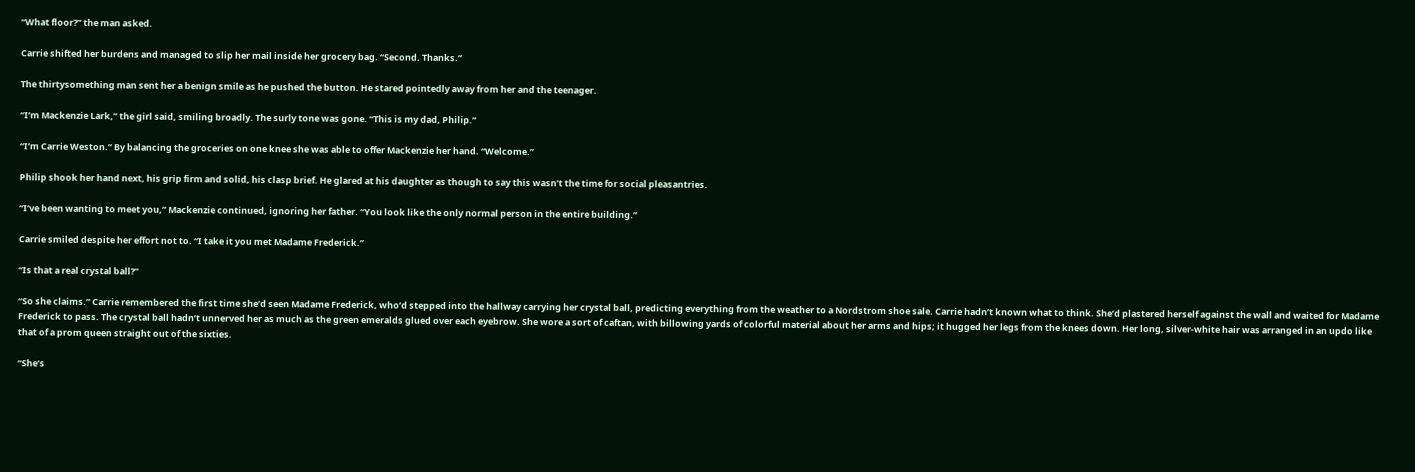“What floor?” the man asked.

Carrie shifted her burdens and managed to slip her mail inside her grocery bag. “Second. Thanks.”

The thirtysomething man sent her a benign smile as he pushed the button. He stared pointedly away from her and the teenager.

“I’m Mackenzie Lark,” the girl said, smiling broadly. The surly tone was gone. “This is my dad, Philip.”

“I’m Carrie Weston.” By balancing the groceries on one knee she was able to offer Mackenzie her hand. “Welcome.”

Philip shook her hand next, his grip firm and solid, his clasp brief. He glared at his daughter as though to say this wasn’t the time for social pleasantries.

“I’ve been wanting to meet you,” Mackenzie continued, ignoring her father. “You look like the only normal person in the entire building.”

Carrie smiled despite her effort not to. “I take it you met Madame Frederick.”

“Is that a real crystal ball?”

“So she claims.” Carrie remembered the first time she’d seen Madame Frederick, who’d stepped into the hallway carrying her crystal ball, predicting everything from the weather to a Nordstrom shoe sale. Carrie hadn’t known what to think. She’d plastered herself against the wall and waited for Madame Frederick to pass. The crystal ball hadn’t unnerved her as much as the green emeralds glued over each eyebrow. She wore a sort of caftan, with billowing yards of colorful material about her arms and hips; it hugged her legs from the knees down. Her long, silver-white hair was arranged in an updo like that of a prom queen straight out of the sixties.

“She’s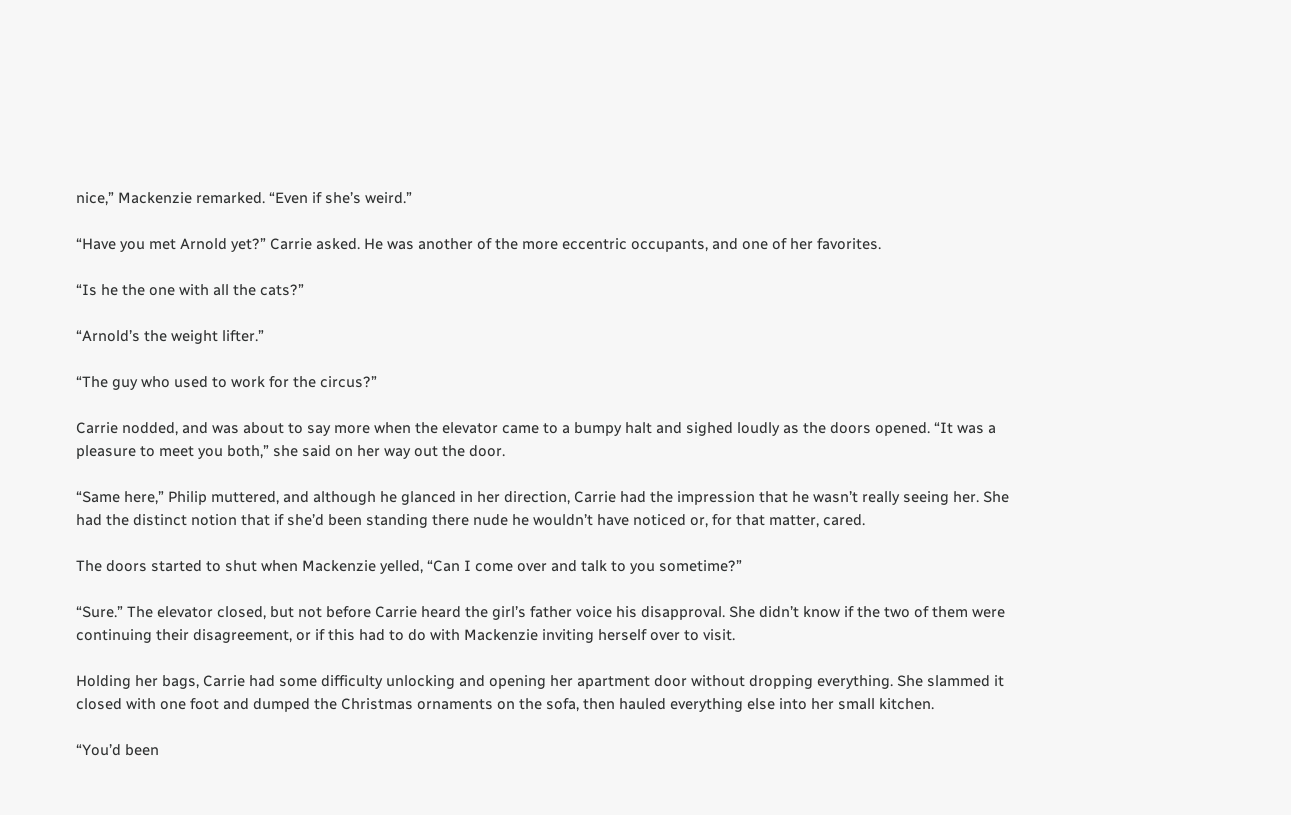nice,” Mackenzie remarked. “Even if she’s weird.”

“Have you met Arnold yet?” Carrie asked. He was another of the more eccentric occupants, and one of her favorites.

“Is he the one with all the cats?”

“Arnold’s the weight lifter.”

“The guy who used to work for the circus?”

Carrie nodded, and was about to say more when the elevator came to a bumpy halt and sighed loudly as the doors opened. “It was a pleasure to meet you both,” she said on her way out the door.

“Same here,” Philip muttered, and although he glanced in her direction, Carrie had the impression that he wasn’t really seeing her. She had the distinct notion that if she’d been standing there nude he wouldn’t have noticed or, for that matter, cared.

The doors started to shut when Mackenzie yelled, “Can I come over and talk to you sometime?”

“Sure.” The elevator closed, but not before Carrie heard the girl’s father voice his disapproval. She didn’t know if the two of them were continuing their disagreement, or if this had to do with Mackenzie inviting herself over to visit.

Holding her bags, Carrie had some difficulty unlocking and opening her apartment door without dropping everything. She slammed it closed with one foot and dumped the Christmas ornaments on the sofa, then hauled everything else into her small kitchen.

“You’d been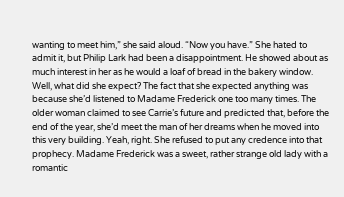wanting to meet him,” she said aloud. “Now you have.” She hated to admit it, but Philip Lark had been a disappointment. He showed about as much interest in her as he would a loaf of bread in the bakery window. Well, what did she expect? The fact that she expected anything was because she’d listened to Madame Frederick one too many times. The older woman claimed to see Carrie’s future and predicted that, before the end of the year, she’d meet the man of her dreams when he moved into this very building. Yeah, right. She refused to put any credence into that prophecy. Madame Frederick was a sweet, rather strange old lady with a romantic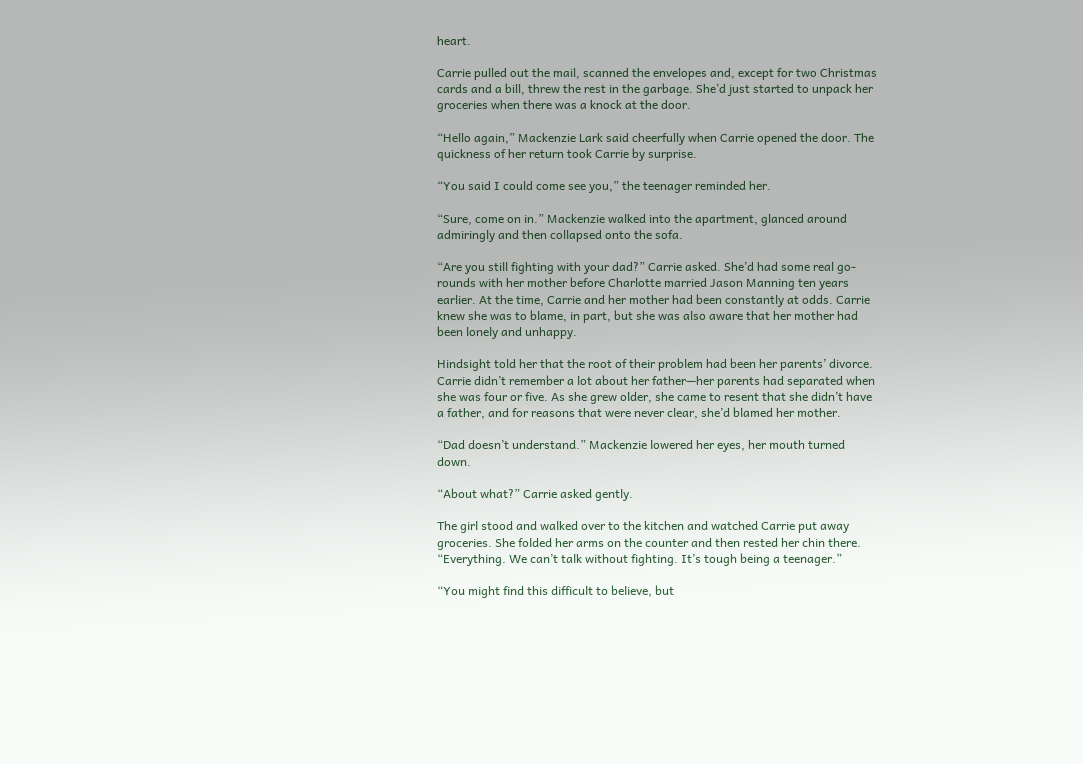heart.

Carrie pulled out the mail, scanned the envelopes and, except for two Christmas cards and a bill, threw the rest in the garbage. She’d just started to unpack her groceries when there was a knock at the door.

“Hello again,” Mackenzie Lark said cheerfully when Carrie opened the door. The quickness of her return took Carrie by surprise.

“You said I could come see you,” the teenager reminded her.

“Sure, come on in.” Mackenzie walked into the apartment, glanced around admiringly and then collapsed onto the sofa.

“Are you still fighting with your dad?” Carrie asked. She’d had some real go-rounds with her mother before Charlotte married Jason Manning ten years earlier. At the time, Carrie and her mother had been constantly at odds. Carrie knew she was to blame, in part, but she was also aware that her mother had been lonely and unhappy.

Hindsight told her that the root of their problem had been her parents’ divorce. Carrie didn’t remember a lot about her father—her parents had separated when she was four or five. As she grew older, she came to resent that she didn’t have a father, and for reasons that were never clear, she’d blamed her mother.

“Dad doesn’t understand.” Mackenzie lowered her eyes, her mouth turned down.

“About what?” Carrie asked gently.

The girl stood and walked over to the kitchen and watched Carrie put away groceries. She folded her arms on the counter and then rested her chin there. “Everything. We can’t talk without fighting. It’s tough being a teenager.”

“You might find this difficult to believe, but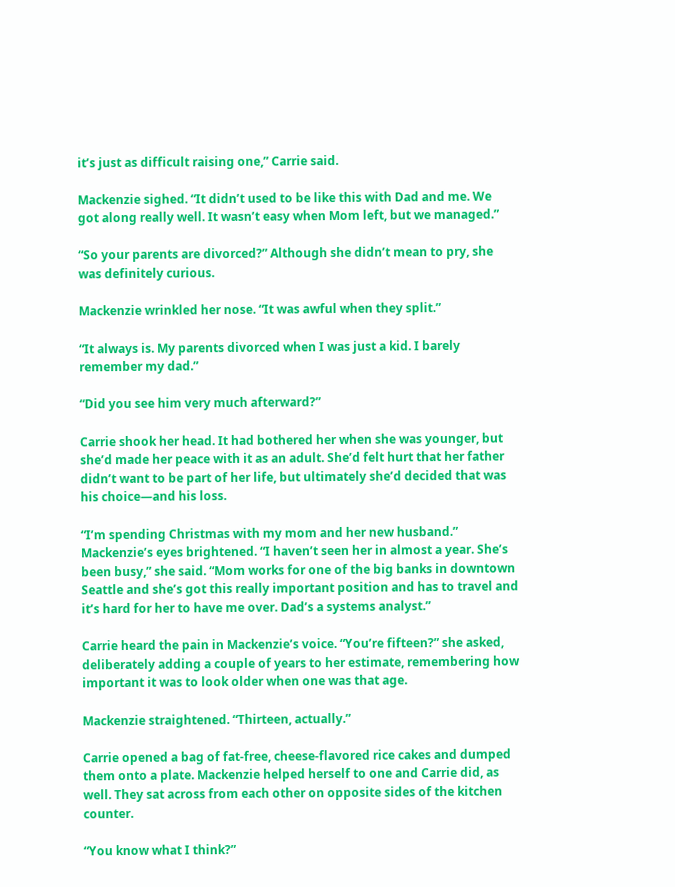it’s just as difficult raising one,” Carrie said.

Mackenzie sighed. “It didn’t used to be like this with Dad and me. We got along really well. It wasn’t easy when Mom left, but we managed.”

“So your parents are divorced?” Although she didn’t mean to pry, she was definitely curious.

Mackenzie wrinkled her nose. “It was awful when they split.”

“It always is. My parents divorced when I was just a kid. I barely remember my dad.”

“Did you see him very much afterward?”

Carrie shook her head. It had bothered her when she was younger, but she’d made her peace with it as an adult. She’d felt hurt that her father didn’t want to be part of her life, but ultimately she’d decided that was his choice—and his loss.

“I’m spending Christmas with my mom and her new husband.” Mackenzie’s eyes brightened. “I haven’t seen her in almost a year. She’s been busy,” she said. “Mom works for one of the big banks in downtown Seattle and she’s got this really important position and has to travel and it’s hard for her to have me over. Dad’s a systems analyst.”

Carrie heard the pain in Mackenzie’s voice. “You’re fifteen?” she asked, deliberately adding a couple of years to her estimate, remembering how important it was to look older when one was that age.

Mackenzie straightened. “Thirteen, actually.”

Carrie opened a bag of fat-free, cheese-flavored rice cakes and dumped them onto a plate. Mackenzie helped herself to one and Carrie did, as well. They sat across from each other on opposite sides of the kitchen counter.

“You know what I think?”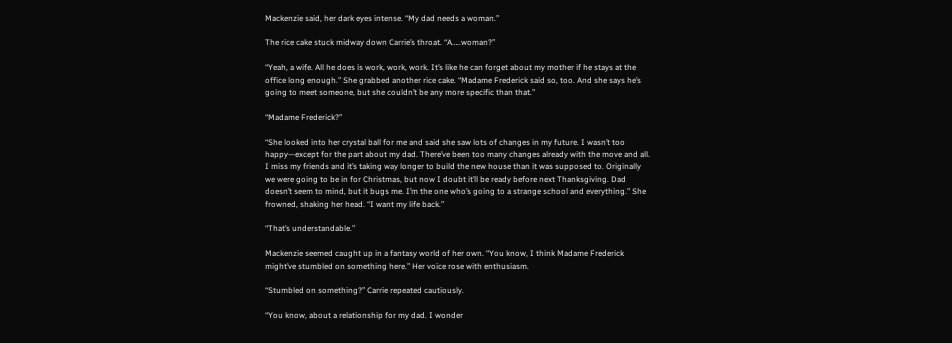Mackenzie said, her dark eyes intense. “My dad needs a woman.”

The rice cake stuck midway down Carrie’s throat. “A…..woman?”

“Yeah, a wife. All he does is work, work, work. It’s like he can forget about my mother if he stays at the office long enough.” She grabbed another rice cake. “Madame Frederick said so, too. And she says he’s going to meet someone, but she couldn’t be any more specific than that.”

“Madame Frederick?”

“She looked into her crystal ball for me and said she saw lots of changes in my future. I wasn’t too happy—except for the part about my dad. There’ve been too many changes already with the move and all. I miss my friends and it’s taking way longer to build the new house than it was supposed to. Originally we were going to be in for Christmas, but now I doubt it’ll be ready before next Thanksgiving. Dad doesn’t seem to mind, but it bugs me. I’m the one who’s going to a strange school and everything.” She frowned, shaking her head. “I want my life back.”

“That’s understandable.”

Mackenzie seemed caught up in a fantasy world of her own. “You know, I think Madame Frederick might’ve stumbled on something here.” Her voice rose with enthusiasm.

“Stumbled on something?” Carrie repeated cautiously.

“You know, about a relationship for my dad. I wonder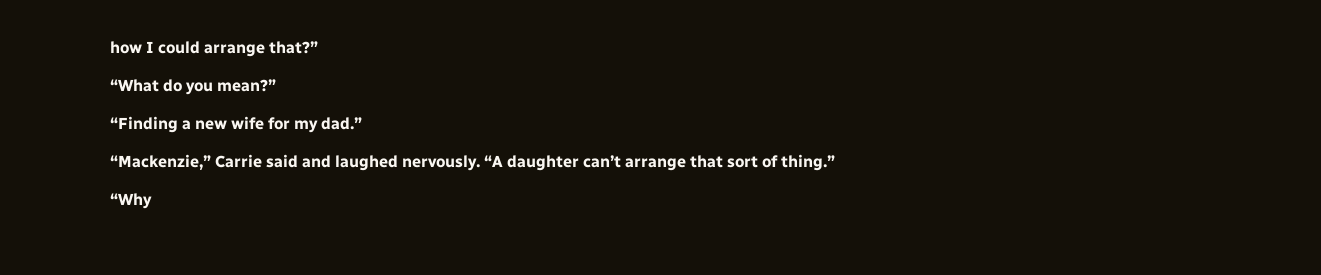how I could arrange that?”

“What do you mean?”

“Finding a new wife for my dad.”

“Mackenzie,” Carrie said and laughed nervously. “A daughter can’t arrange that sort of thing.”

“Why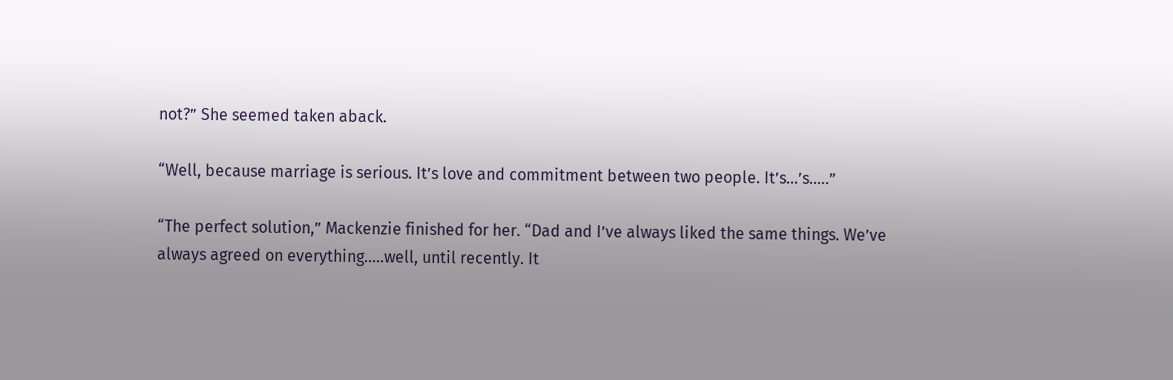not?” She seemed taken aback.

“Well, because marriage is serious. It’s love and commitment between two people. It’s…’s…..”

“The perfect solution,” Mackenzie finished for her. “Dad and I’ve always liked the same things. We’ve always agreed on everything…..well, until recently. It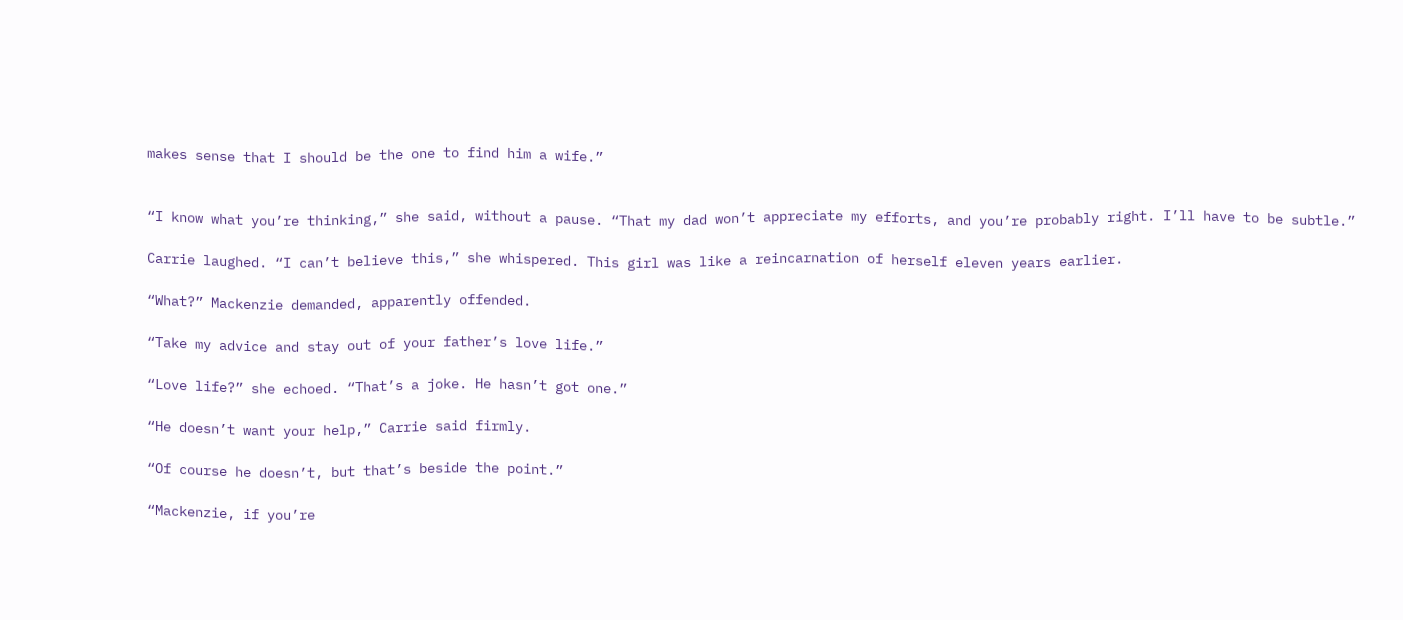makes sense that I should be the one to find him a wife.”


“I know what you’re thinking,” she said, without a pause. “That my dad won’t appreciate my efforts, and you’re probably right. I’ll have to be subtle.”

Carrie laughed. “I can’t believe this,” she whispered. This girl was like a reincarnation of herself eleven years earlier.

“What?” Mackenzie demanded, apparently offended.

“Take my advice and stay out of your father’s love life.”

“Love life?” she echoed. “That’s a joke. He hasn’t got one.”

“He doesn’t want your help,” Carrie said firmly.

“Of course he doesn’t, but that’s beside the point.”

“Mackenzie, if you’re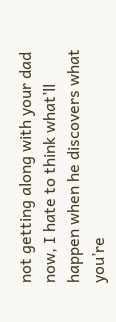not getting along with your dad now, I hate to think what’ll happen when he discovers what you’re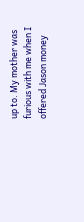up to. My mother was furious with me when I offered Jason money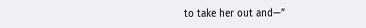to take her out and—”